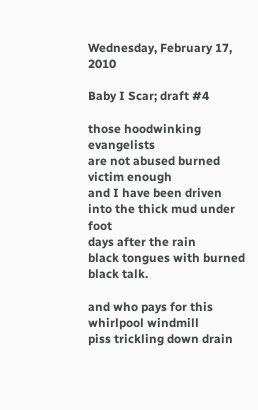Wednesday, February 17, 2010

Baby I Scar; draft #4

those hoodwinking evangelists
are not abused burned victim enough
and I have been driven into the thick mud under foot
days after the rain
black tongues with burned black talk.

and who pays for this whirlpool windmill
piss trickling down drain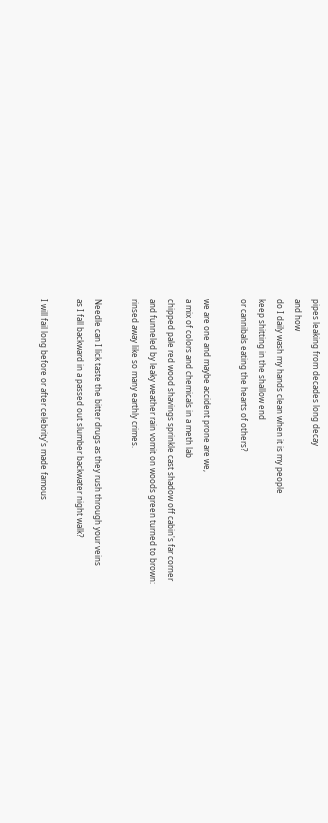pipes leaking from decades long decay
and how
do I daily wash my hands clean when it is my people
keep shitting in the shallow end
or cannibals eating the hearts of others?

we are one and maybe accident prone are we,
a mix of colors and chemicals in a meth lab
chipped pale red wood shavings sprinkle cast shadow off cabin's far corner
and funneled by leaky weather rain vomit on woods green turned to brown:
rinsed away like so many earthly crimes.

Needle can I lick taste the bitter drugs as they rush through your veins
as I fall backward in a passed out slumber backwater night walk?

I will fail long before or after celebrity's made famous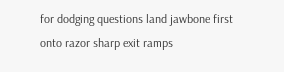for dodging questions land jawbone first onto razor sharp exit ramps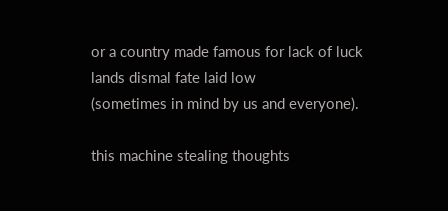or a country made famous for lack of luck
lands dismal fate laid low
(sometimes in mind by us and everyone).

this machine stealing thoughts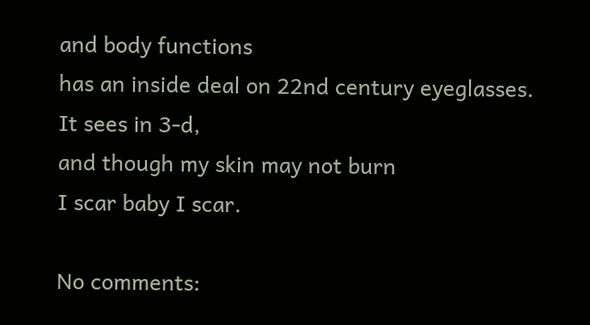and body functions
has an inside deal on 22nd century eyeglasses.
It sees in 3-d,
and though my skin may not burn
I scar baby I scar.

No comments: